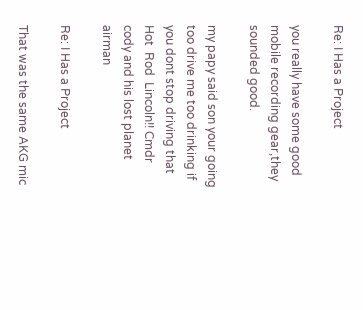Re: I Has a Project

you really have some good mobile recording gear,they sounded good.

my papy said son your going too drive me too drinking if you dont stop driving that   Hot  Rod  Lincoln!! Cmdr cody and his lost planet airman

Re: I Has a Project

That was the same AKG mic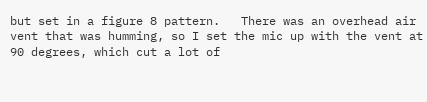but set in a figure 8 pattern.   There was an overhead air vent that was humming, so I set the mic up with the vent at 90 degrees, which cut a lot of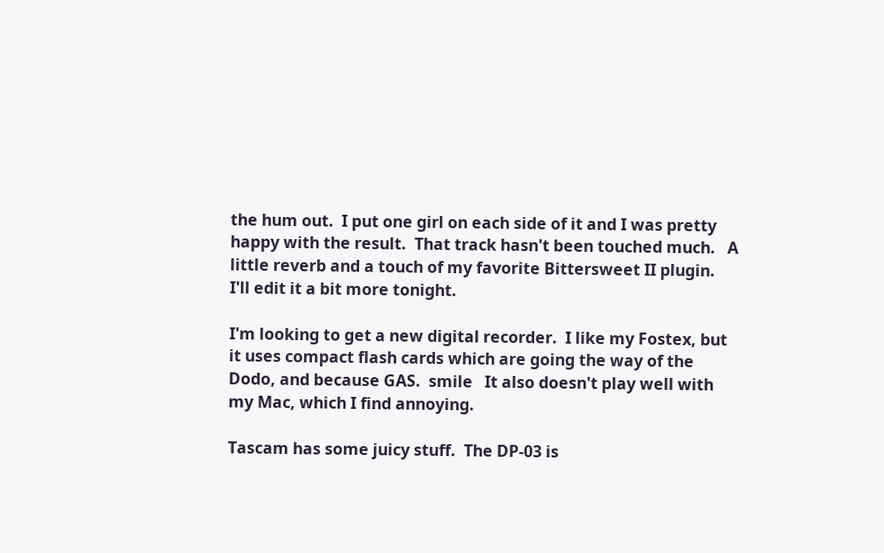the hum out.  I put one girl on each side of it and I was pretty happy with the result.  That track hasn't been touched much.   A little reverb and a touch of my favorite Bittersweet II plugin.  I'll edit it a bit more tonight.

I'm looking to get a new digital recorder.  I like my Fostex, but it uses compact flash cards which are going the way of the Dodo, and because GAS.  smile   It also doesn't play well with my Mac, which I find annoying.

Tascam has some juicy stuff.  The DP-03 is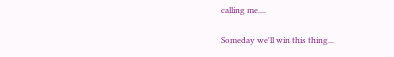calling me....

Someday we'll win this thing...